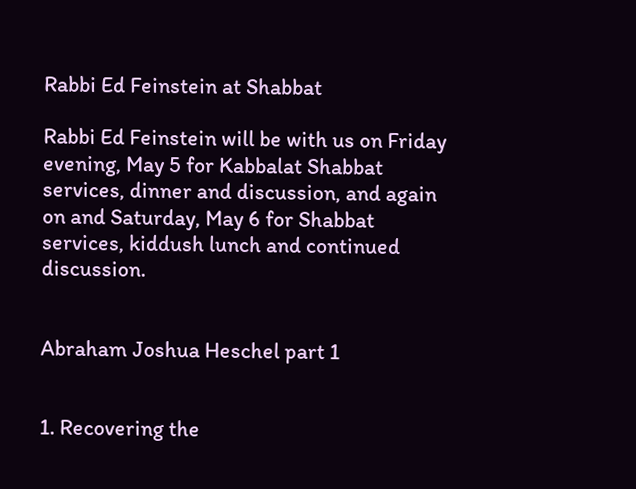Rabbi Ed Feinstein at Shabbat

Rabbi Ed Feinstein will be with us on Friday evening, May 5 for Kabbalat Shabbat services, dinner and discussion, and again on and Saturday, May 6 for Shabbat services, kiddush lunch and continued discussion.


Abraham Joshua Heschel part 1


1. Recovering the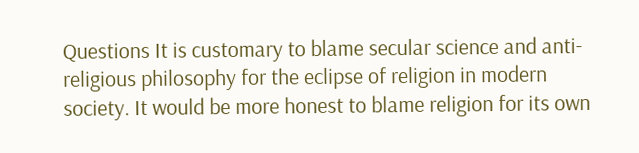Questions It is customary to blame secular science and anti-religious philosophy for the eclipse of religion in modern society. It would be more honest to blame religion for its own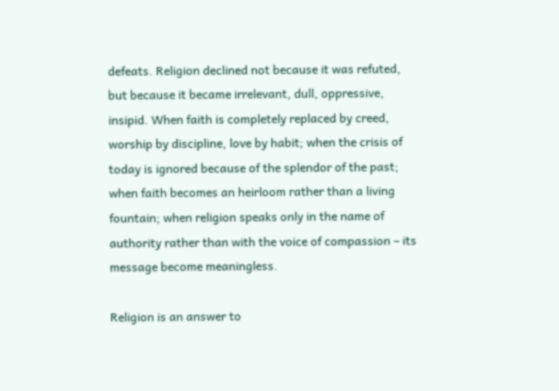defeats. Religion declined not because it was refuted, but because it became irrelevant, dull, oppressive, insipid. When faith is completely replaced by creed, worship by discipline, love by habit; when the crisis of today is ignored because of the splendor of the past; when faith becomes an heirloom rather than a living fountain; when religion speaks only in the name of authority rather than with the voice of compassion – its message become meaningless.

Religion is an answer to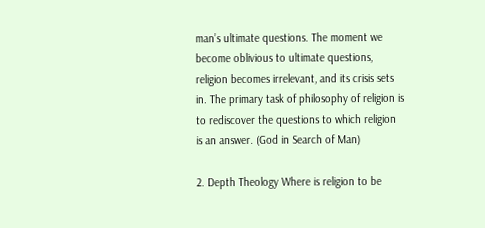man’s ultimate questions. The moment we become oblivious to ultimate questions, religion becomes irrelevant, and its crisis sets in. The primary task of philosophy of religion is to rediscover the questions to which religion is an answer. (God in Search of Man)

2. Depth Theology Where is religion to be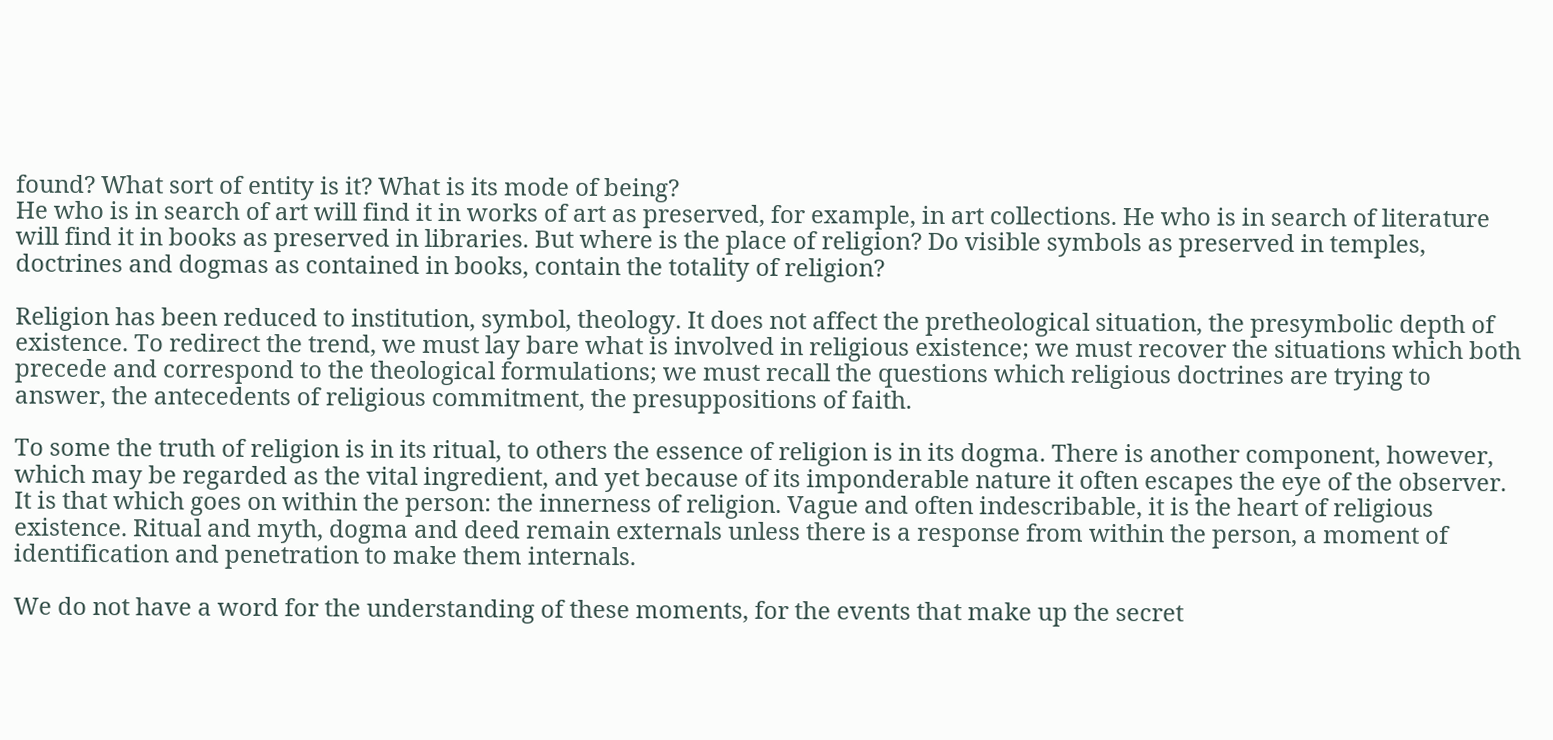found? What sort of entity is it? What is its mode of being?
He who is in search of art will find it in works of art as preserved, for example, in art collections. He who is in search of literature will find it in books as preserved in libraries. But where is the place of religion? Do visible symbols as preserved in temples, doctrines and dogmas as contained in books, contain the totality of religion?

Religion has been reduced to institution, symbol, theology. It does not affect the pretheological situation, the presymbolic depth of existence. To redirect the trend, we must lay bare what is involved in religious existence; we must recover the situations which both precede and correspond to the theological formulations; we must recall the questions which religious doctrines are trying to answer, the antecedents of religious commitment, the presuppositions of faith.

To some the truth of religion is in its ritual, to others the essence of religion is in its dogma. There is another component, however, which may be regarded as the vital ingredient, and yet because of its imponderable nature it often escapes the eye of the observer. It is that which goes on within the person: the innerness of religion. Vague and often indescribable, it is the heart of religious existence. Ritual and myth, dogma and deed remain externals unless there is a response from within the person, a moment of identification and penetration to make them internals.

We do not have a word for the understanding of these moments, for the events that make up the secret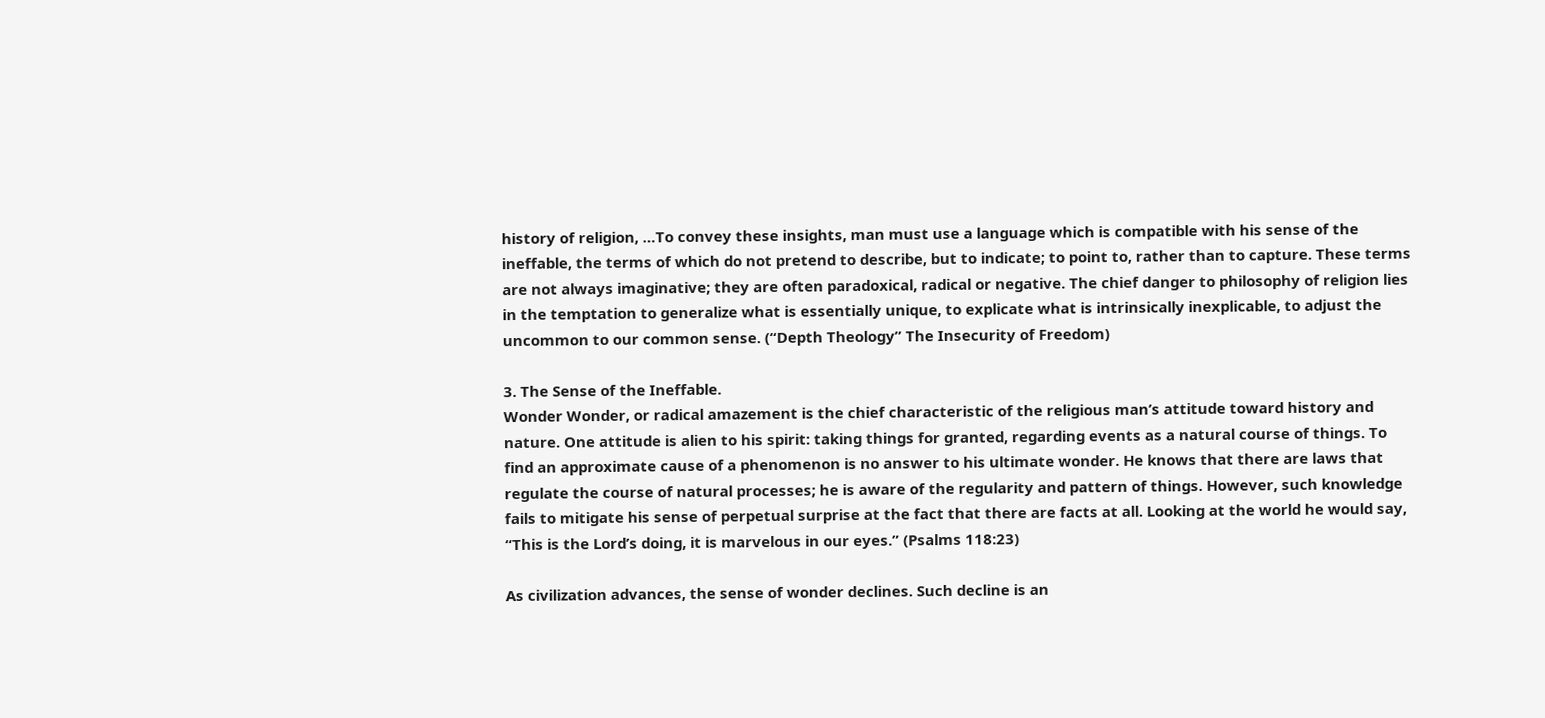history of religion, …To convey these insights, man must use a language which is compatible with his sense of the ineffable, the terms of which do not pretend to describe, but to indicate; to point to, rather than to capture. These terms are not always imaginative; they are often paradoxical, radical or negative. The chief danger to philosophy of religion lies in the temptation to generalize what is essentially unique, to explicate what is intrinsically inexplicable, to adjust the uncommon to our common sense. (“Depth Theology” The Insecurity of Freedom)

3. The Sense of the Ineffable.
Wonder Wonder, or radical amazement is the chief characteristic of the religious man’s attitude toward history and nature. One attitude is alien to his spirit: taking things for granted, regarding events as a natural course of things. To find an approximate cause of a phenomenon is no answer to his ultimate wonder. He knows that there are laws that regulate the course of natural processes; he is aware of the regularity and pattern of things. However, such knowledge fails to mitigate his sense of perpetual surprise at the fact that there are facts at all. Looking at the world he would say, “This is the Lord’s doing, it is marvelous in our eyes.” (Psalms 118:23)

As civilization advances, the sense of wonder declines. Such decline is an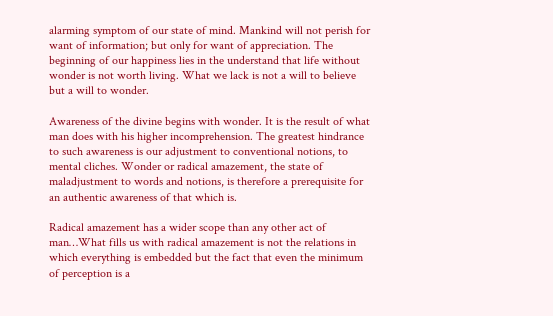alarming symptom of our state of mind. Mankind will not perish for want of information; but only for want of appreciation. The beginning of our happiness lies in the understand that life without wonder is not worth living. What we lack is not a will to believe but a will to wonder.

Awareness of the divine begins with wonder. It is the result of what man does with his higher incomprehension. The greatest hindrance to such awareness is our adjustment to conventional notions, to mental cliches. Wonder or radical amazement, the state of maladjustment to words and notions, is therefore a prerequisite for an authentic awareness of that which is.

Radical amazement has a wider scope than any other act of man…What fills us with radical amazement is not the relations in which everything is embedded but the fact that even the minimum of perception is a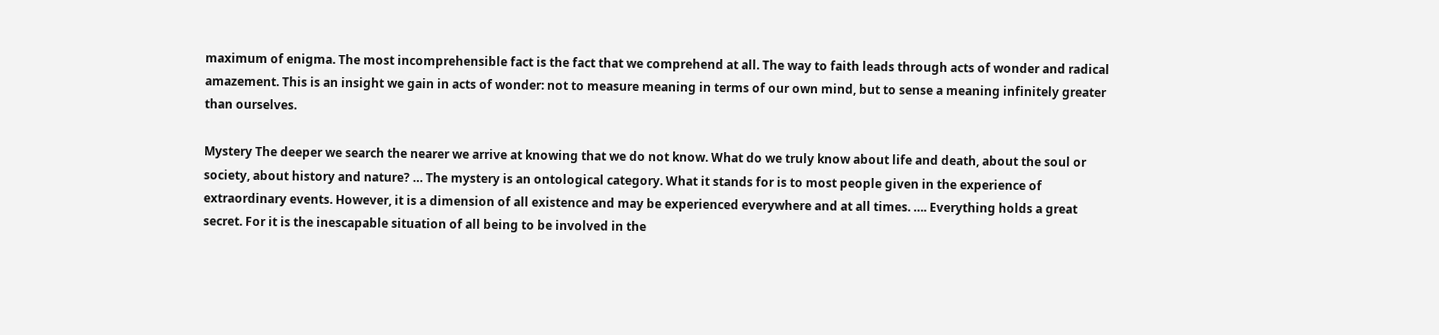maximum of enigma. The most incomprehensible fact is the fact that we comprehend at all. The way to faith leads through acts of wonder and radical amazement. This is an insight we gain in acts of wonder: not to measure meaning in terms of our own mind, but to sense a meaning infinitely greater than ourselves.

Mystery The deeper we search the nearer we arrive at knowing that we do not know. What do we truly know about life and death, about the soul or society, about history and nature? … The mystery is an ontological category. What it stands for is to most people given in the experience of extraordinary events. However, it is a dimension of all existence and may be experienced everywhere and at all times. …. Everything holds a great secret. For it is the inescapable situation of all being to be involved in the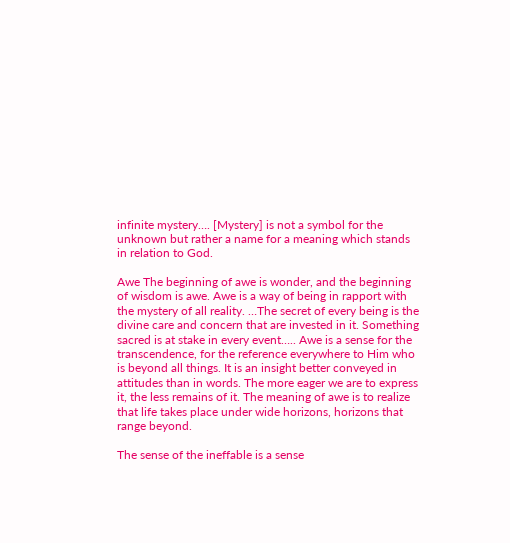infinite mystery…. [Mystery] is not a symbol for the unknown but rather a name for a meaning which stands in relation to God.

Awe The beginning of awe is wonder, and the beginning of wisdom is awe. Awe is a way of being in rapport with the mystery of all reality. …The secret of every being is the divine care and concern that are invested in it. Something sacred is at stake in every event….. Awe is a sense for the transcendence, for the reference everywhere to Him who is beyond all things. It is an insight better conveyed in attitudes than in words. The more eager we are to express it, the less remains of it. The meaning of awe is to realize that life takes place under wide horizons, horizons that range beyond.

The sense of the ineffable is a sense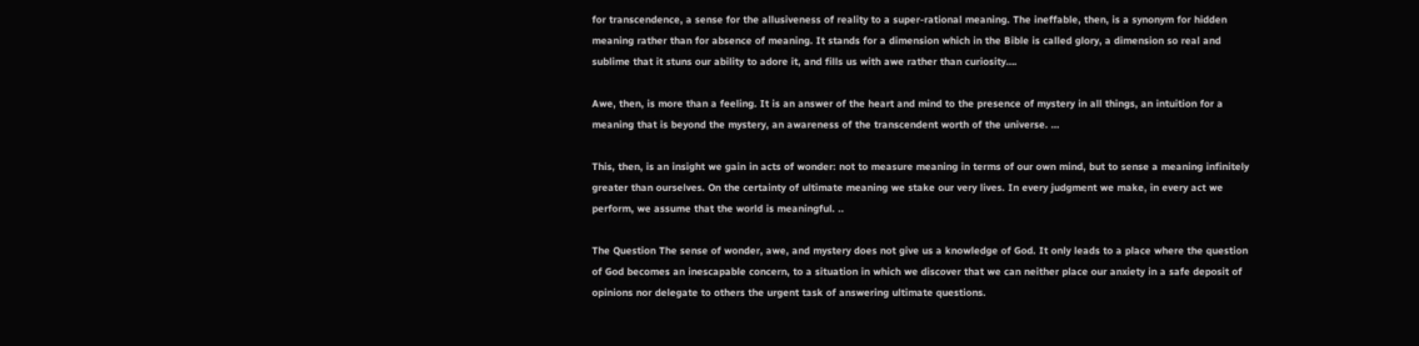for transcendence, a sense for the allusiveness of reality to a super-rational meaning. The ineffable, then, is a synonym for hidden meaning rather than for absence of meaning. It stands for a dimension which in the Bible is called glory, a dimension so real and sublime that it stuns our ability to adore it, and fills us with awe rather than curiosity….

Awe, then, is more than a feeling. It is an answer of the heart and mind to the presence of mystery in all things, an intuition for a meaning that is beyond the mystery, an awareness of the transcendent worth of the universe. …

This, then, is an insight we gain in acts of wonder: not to measure meaning in terms of our own mind, but to sense a meaning infinitely greater than ourselves. On the certainty of ultimate meaning we stake our very lives. In every judgment we make, in every act we perform, we assume that the world is meaningful. ..

The Question The sense of wonder, awe, and mystery does not give us a knowledge of God. It only leads to a place where the question of God becomes an inescapable concern, to a situation in which we discover that we can neither place our anxiety in a safe deposit of opinions nor delegate to others the urgent task of answering ultimate questions.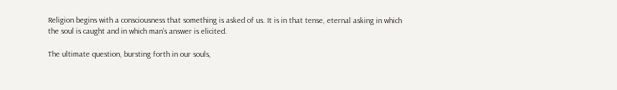Religion begins with a consciousness that something is asked of us. It is in that tense, eternal asking in which the soul is caught and in which man’s answer is elicited.

The ultimate question, bursting forth in our souls,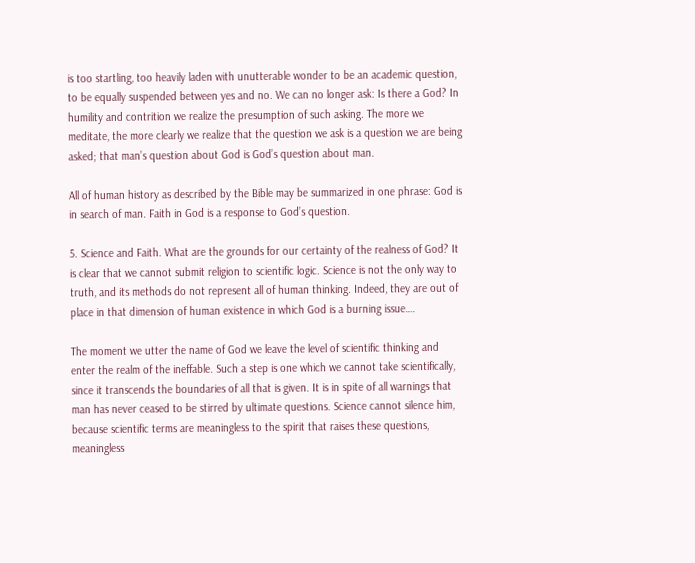is too startling, too heavily laden with unutterable wonder to be an academic question, to be equally suspended between yes and no. We can no longer ask: Is there a God? In humility and contrition we realize the presumption of such asking. The more we meditate, the more clearly we realize that the question we ask is a question we are being asked; that man’s question about God is God’s question about man.

All of human history as described by the Bible may be summarized in one phrase: God is in search of man. Faith in God is a response to God’s question.

5. Science and Faith. What are the grounds for our certainty of the realness of God? It is clear that we cannot submit religion to scientific logic. Science is not the only way to truth, and its methods do not represent all of human thinking. Indeed, they are out of place in that dimension of human existence in which God is a burning issue….

The moment we utter the name of God we leave the level of scientific thinking and enter the realm of the ineffable. Such a step is one which we cannot take scientifically, since it transcends the boundaries of all that is given. It is in spite of all warnings that man has never ceased to be stirred by ultimate questions. Science cannot silence him, because scientific terms are meaningless to the spirit that raises these questions, meaningless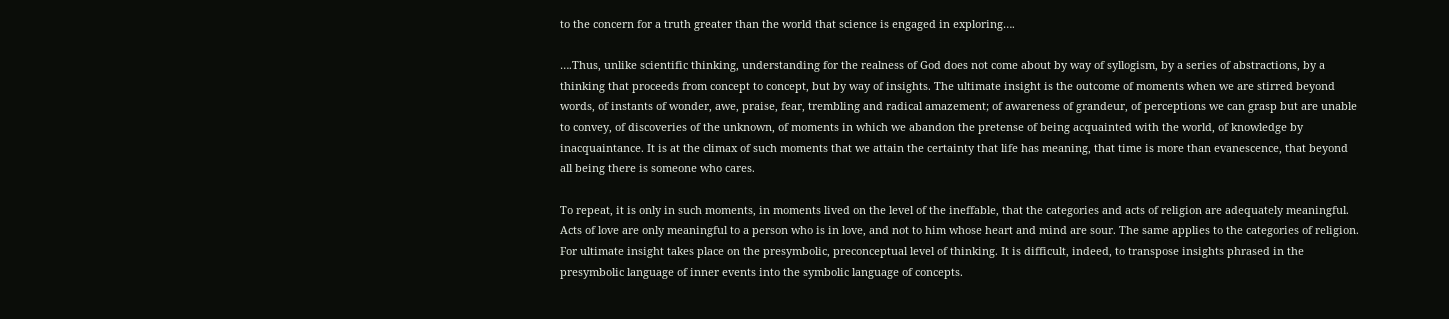to the concern for a truth greater than the world that science is engaged in exploring….

….Thus, unlike scientific thinking, understanding for the realness of God does not come about by way of syllogism, by a series of abstractions, by a thinking that proceeds from concept to concept, but by way of insights. The ultimate insight is the outcome of moments when we are stirred beyond words, of instants of wonder, awe, praise, fear, trembling and radical amazement; of awareness of grandeur, of perceptions we can grasp but are unable to convey, of discoveries of the unknown, of moments in which we abandon the pretense of being acquainted with the world, of knowledge by inacquaintance. It is at the climax of such moments that we attain the certainty that life has meaning, that time is more than evanescence, that beyond all being there is someone who cares.

To repeat, it is only in such moments, in moments lived on the level of the ineffable, that the categories and acts of religion are adequately meaningful. Acts of love are only meaningful to a person who is in love, and not to him whose heart and mind are sour. The same applies to the categories of religion. For ultimate insight takes place on the presymbolic, preconceptual level of thinking. It is difficult, indeed, to transpose insights phrased in the presymbolic language of inner events into the symbolic language of concepts.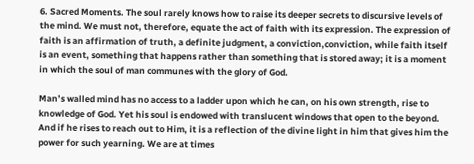6. Sacred Moments. The soul rarely knows how to raise its deeper secrets to discursive levels of the mind. We must not, therefore, equate the act of faith with its expression. The expression of faith is an affirmation of truth, a definite judgment, a conviction,conviction, while faith itself is an event, something that happens rather than something that is stored away; it is a moment in which the soul of man communes with the glory of God.

Man’s walled mind has no access to a ladder upon which he can, on his own strength, rise to knowledge of God. Yet his soul is endowed with translucent windows that open to the beyond. And if he rises to reach out to Him, it is a reflection of the divine light in him that gives him the power for such yearning. We are at times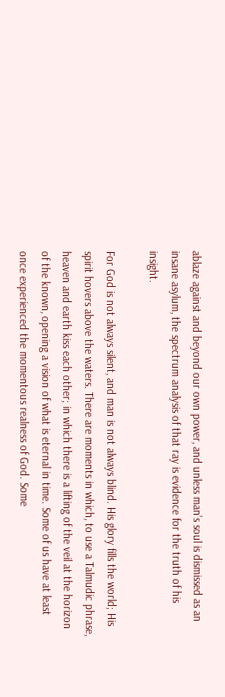ablaze against and beyond our own power, and unless man’s soul is dismissed as an insane asylum, the spectrum analysis of that ray is evidence for the truth of his insight.

For God is not always silent, and man is not always blind. His glory fills the world; His spirit hovers above the waters. There are moments in which, to use a Talmudic phrase, heaven and earth kiss each other; in which there is a lifting of the veil at the horizon of the known, opening a vision of what is eternal in time. Some of us have at least once experienced the momentous realness of God. Some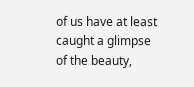of us have at least caught a glimpse of the beauty,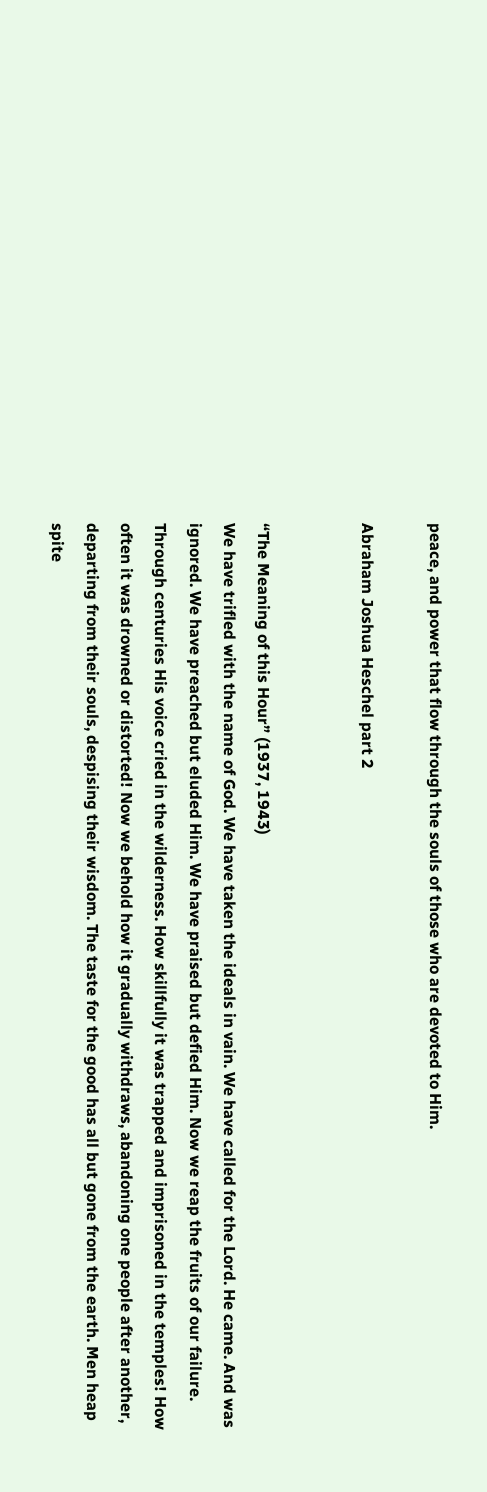peace, and power that flow through the souls of those who are devoted to Him.

Abraham Joshua Heschel part 2


“The Meaning of this Hour” (1937, 1943)
We have trifled with the name of God. We have taken the ideals in vain. We have called for the Lord. He came. And was ignored. We have preached but eluded Him. We have praised but defied Him. Now we reap the fruits of our failure. Through centuries His voice cried in the wilderness. How skillfully it was trapped and imprisoned in the temples! How often it was drowned or distorted! Now we behold how it gradually withdraws, abandoning one people after another, departing from their souls, despising their wisdom. The taste for the good has all but gone from the earth. Men heap spite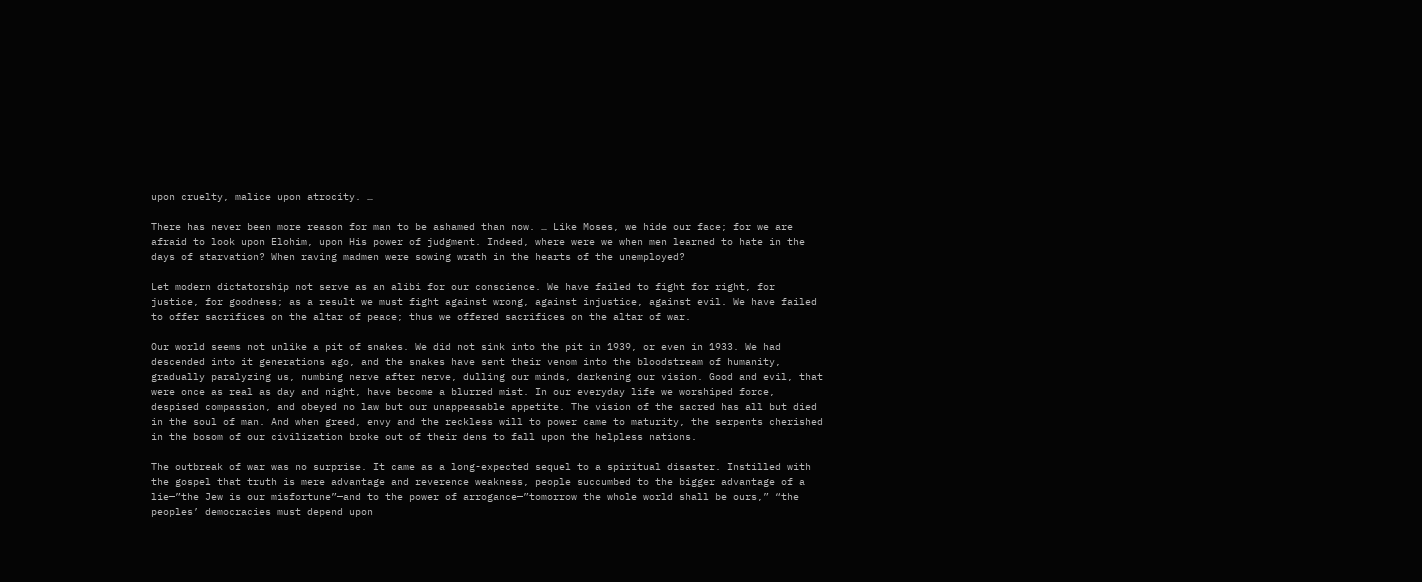upon cruelty, malice upon atrocity. …

There has never been more reason for man to be ashamed than now. … Like Moses, we hide our face; for we are afraid to look upon Elohim, upon His power of judgment. Indeed, where were we when men learned to hate in the days of starvation? When raving madmen were sowing wrath in the hearts of the unemployed?

Let modern dictatorship not serve as an alibi for our conscience. We have failed to fight for right, for justice, for goodness; as a result we must fight against wrong, against injustice, against evil. We have failed to offer sacrifices on the altar of peace; thus we offered sacrifices on the altar of war.

Our world seems not unlike a pit of snakes. We did not sink into the pit in 1939, or even in 1933. We had descended into it generations ago, and the snakes have sent their venom into the bloodstream of humanity, gradually paralyzing us, numbing nerve after nerve, dulling our minds, darkening our vision. Good and evil, that were once as real as day and night, have become a blurred mist. In our everyday life we worshiped force, despised compassion, and obeyed no law but our unappeasable appetite. The vision of the sacred has all but died in the soul of man. And when greed, envy and the reckless will to power came to maturity, the serpents cherished in the bosom of our civilization broke out of their dens to fall upon the helpless nations.

The outbreak of war was no surprise. It came as a long-expected sequel to a spiritual disaster. Instilled with the gospel that truth is mere advantage and reverence weakness, people succumbed to the bigger advantage of a lie—”the Jew is our misfortune”—and to the power of arrogance—”tomorrow the whole world shall be ours,” “the peoples’ democracies must depend upon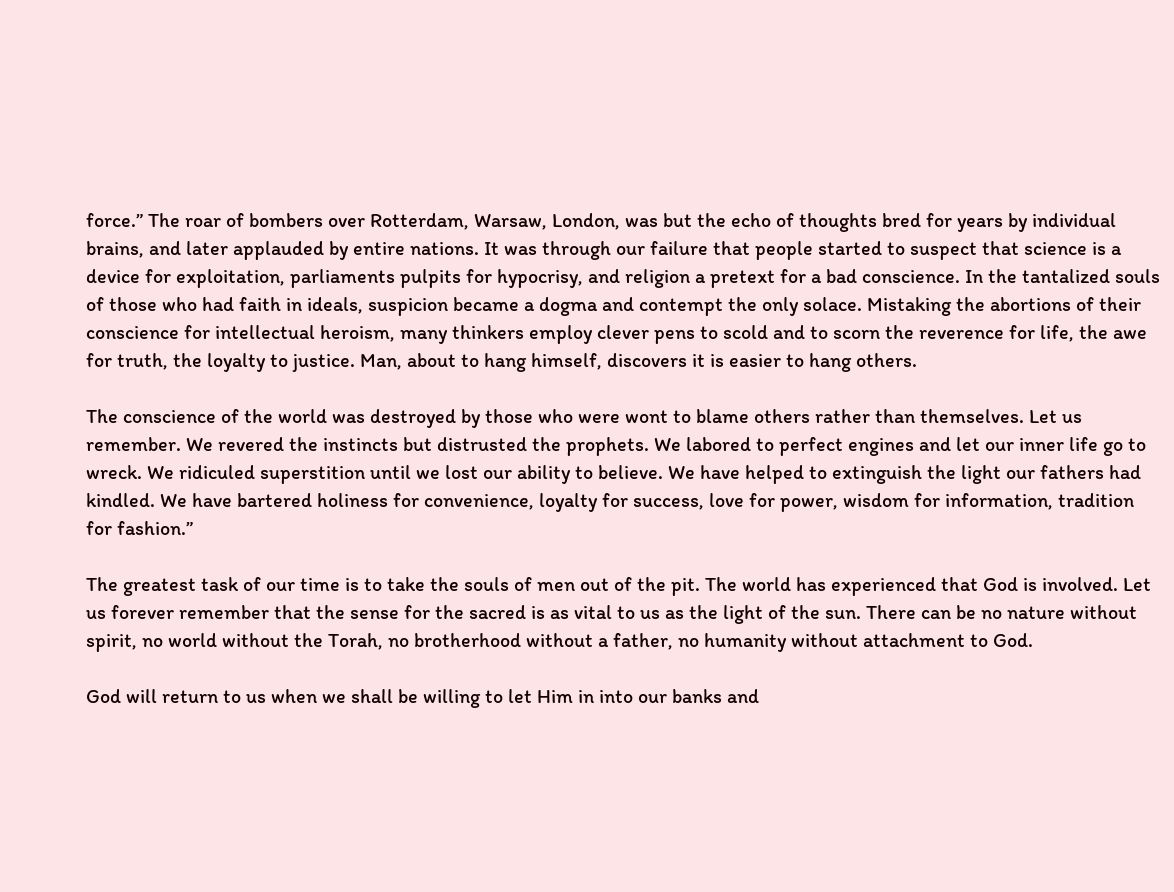force.” The roar of bombers over Rotterdam, Warsaw, London, was but the echo of thoughts bred for years by individual brains, and later applauded by entire nations. It was through our failure that people started to suspect that science is a device for exploitation, parliaments pulpits for hypocrisy, and religion a pretext for a bad conscience. In the tantalized souls of those who had faith in ideals, suspicion became a dogma and contempt the only solace. Mistaking the abortions of their conscience for intellectual heroism, many thinkers employ clever pens to scold and to scorn the reverence for life, the awe for truth, the loyalty to justice. Man, about to hang himself, discovers it is easier to hang others.

The conscience of the world was destroyed by those who were wont to blame others rather than themselves. Let us remember. We revered the instincts but distrusted the prophets. We labored to perfect engines and let our inner life go to wreck. We ridiculed superstition until we lost our ability to believe. We have helped to extinguish the light our fathers had kindled. We have bartered holiness for convenience, loyalty for success, love for power, wisdom for information, tradition for fashion.”

The greatest task of our time is to take the souls of men out of the pit. The world has experienced that God is involved. Let us forever remember that the sense for the sacred is as vital to us as the light of the sun. There can be no nature without spirit, no world without the Torah, no brotherhood without a father, no humanity without attachment to God.

God will return to us when we shall be willing to let Him in into our banks and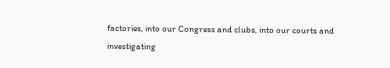factories, into our Congress and clubs, into our courts and investigating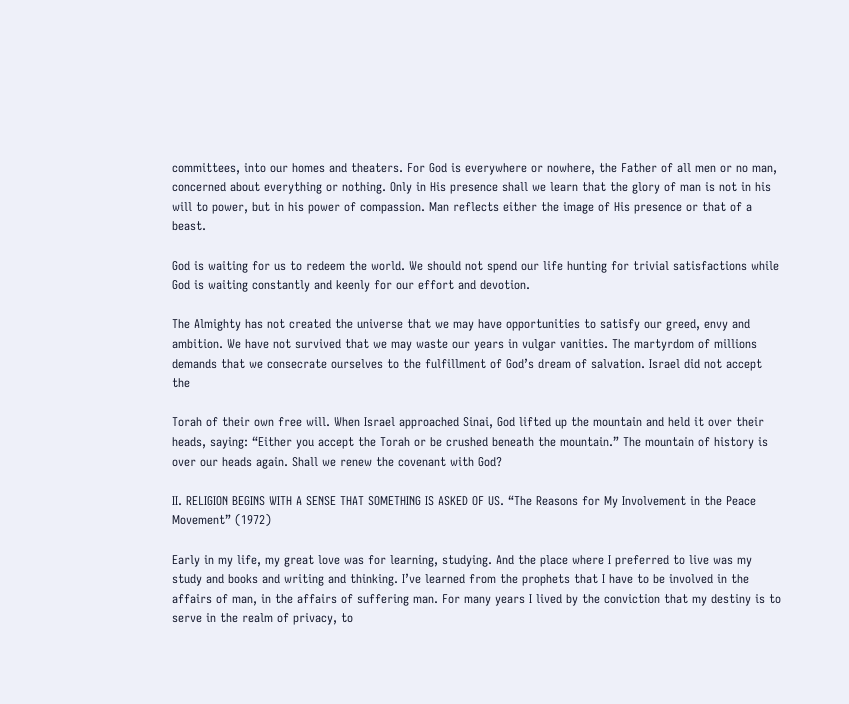committees, into our homes and theaters. For God is everywhere or nowhere, the Father of all men or no man, concerned about everything or nothing. Only in His presence shall we learn that the glory of man is not in his will to power, but in his power of compassion. Man reflects either the image of His presence or that of a beast.

God is waiting for us to redeem the world. We should not spend our life hunting for trivial satisfactions while God is waiting constantly and keenly for our effort and devotion.

The Almighty has not created the universe that we may have opportunities to satisfy our greed, envy and ambition. We have not survived that we may waste our years in vulgar vanities. The martyrdom of millions demands that we consecrate ourselves to the fulfillment of God’s dream of salvation. Israel did not accept the

Torah of their own free will. When Israel approached Sinai, God lifted up the mountain and held it over their heads, saying: “Either you accept the Torah or be crushed beneath the mountain.” The mountain of history is over our heads again. Shall we renew the covenant with God?

II. RELIGION BEGINS WITH A SENSE THAT SOMETHING IS ASKED OF US. “The Reasons for My Involvement in the Peace Movement” (1972)

Early in my life, my great love was for learning, studying. And the place where I preferred to live was my study and books and writing and thinking. I’ve learned from the prophets that I have to be involved in the affairs of man, in the affairs of suffering man. For many years I lived by the conviction that my destiny is to serve in the realm of privacy, to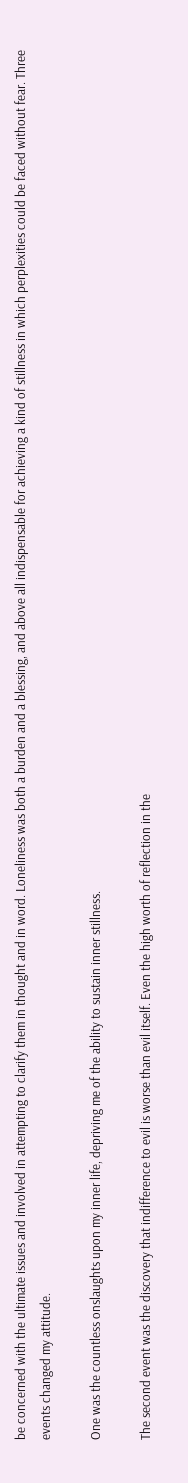be concerned with the ultimate issues and involved in attempting to clarify them in thought and in word. Loneliness was both a burden and a blessing, and above all indispensable for achieving a kind of stillness in which perplexities could be faced without fear. Three events changed my attitude.

One was the countless onslaughts upon my inner life, depriving me of the ability to sustain inner stillness.

The second event was the discovery that indifference to evil is worse than evil itself. Even the high worth of reflection in the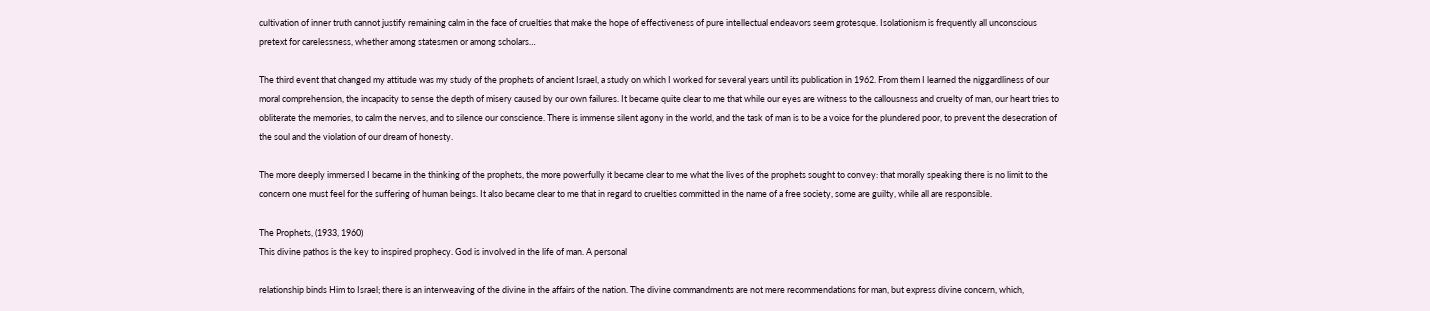cultivation of inner truth cannot justify remaining calm in the face of cruelties that make the hope of effectiveness of pure intellectual endeavors seem grotesque. Isolationism is frequently all unconscious pretext for carelessness, whether among statesmen or among scholars…

The third event that changed my attitude was my study of the prophets of ancient Israel, a study on which I worked for several years until its publication in 1962. From them I learned the niggardliness of our moral comprehension, the incapacity to sense the depth of misery caused by our own failures. It became quite clear to me that while our eyes are witness to the callousness and cruelty of man, our heart tries to obliterate the memories, to calm the nerves, and to silence our conscience. There is immense silent agony in the world, and the task of man is to be a voice for the plundered poor, to prevent the desecration of the soul and the violation of our dream of honesty.

The more deeply immersed I became in the thinking of the prophets, the more powerfully it became clear to me what the lives of the prophets sought to convey: that morally speaking there is no limit to the concern one must feel for the suffering of human beings. It also became clear to me that in regard to cruelties committed in the name of a free society, some are guilty, while all are responsible.

The Prophets, (1933, 1960)
This divine pathos is the key to inspired prophecy. God is involved in the life of man. A personal

relationship binds Him to Israel; there is an interweaving of the divine in the affairs of the nation. The divine commandments are not mere recommendations for man, but express divine concern, which,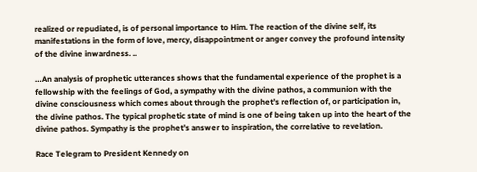realized or repudiated, is of personal importance to Him. The reaction of the divine self, its manifestations in the form of love, mercy, disappointment or anger convey the profound intensity of the divine inwardness. ..

…An analysis of prophetic utterances shows that the fundamental experience of the prophet is a fellowship with the feelings of God, a sympathy with the divine pathos, a communion with the divine consciousness which comes about through the prophet’s reflection of, or participation in, the divine pathos. The typical prophetic state of mind is one of being taken up into the heart of the divine pathos. Sympathy is the prophet’s answer to inspiration, the correlative to revelation.

Race Telegram to President Kennedy on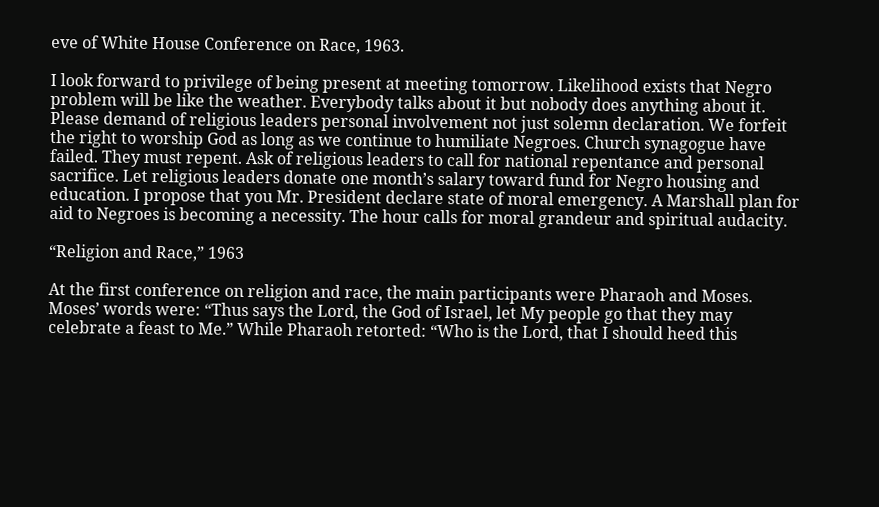eve of White House Conference on Race, 1963.

I look forward to privilege of being present at meeting tomorrow. Likelihood exists that Negro problem will be like the weather. Everybody talks about it but nobody does anything about it. Please demand of religious leaders personal involvement not just solemn declaration. We forfeit the right to worship God as long as we continue to humiliate Negroes. Church synagogue have failed. They must repent. Ask of religious leaders to call for national repentance and personal sacrifice. Let religious leaders donate one month’s salary toward fund for Negro housing and education. I propose that you Mr. President declare state of moral emergency. A Marshall plan for aid to Negroes is becoming a necessity. The hour calls for moral grandeur and spiritual audacity.

“Religion and Race,” 1963

At the first conference on religion and race, the main participants were Pharaoh and Moses. Moses’ words were: “Thus says the Lord, the God of Israel, let My people go that they may celebrate a feast to Me.” While Pharaoh retorted: “Who is the Lord, that I should heed this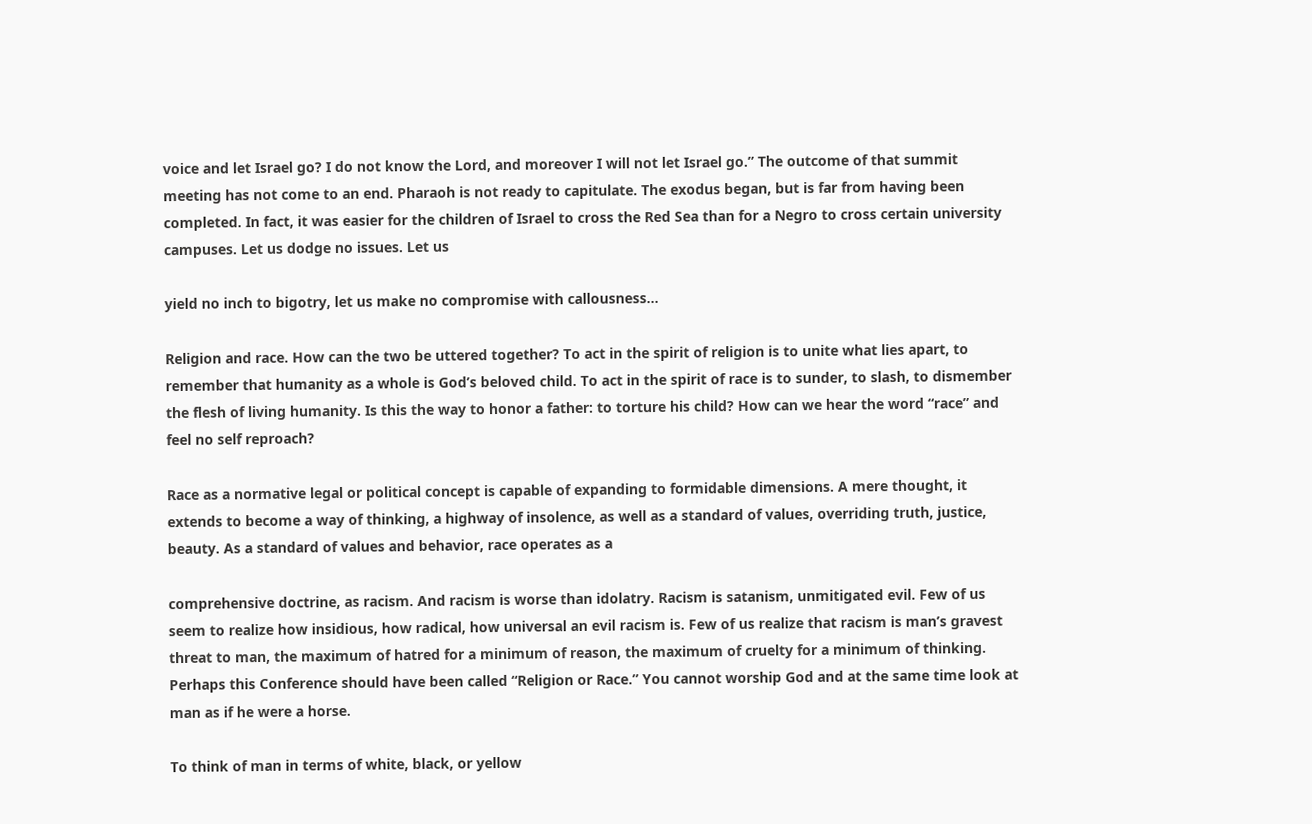voice and let Israel go? I do not know the Lord, and moreover I will not let Israel go.” The outcome of that summit meeting has not come to an end. Pharaoh is not ready to capitulate. The exodus began, but is far from having been completed. In fact, it was easier for the children of Israel to cross the Red Sea than for a Negro to cross certain university campuses. Let us dodge no issues. Let us

yield no inch to bigotry, let us make no compromise with callousness…

Religion and race. How can the two be uttered together? To act in the spirit of religion is to unite what lies apart, to remember that humanity as a whole is God’s beloved child. To act in the spirit of race is to sunder, to slash, to dismember the flesh of living humanity. Is this the way to honor a father: to torture his child? How can we hear the word “race” and feel no self reproach?

Race as a normative legal or political concept is capable of expanding to formidable dimensions. A mere thought, it extends to become a way of thinking, a highway of insolence, as well as a standard of values, overriding truth, justice, beauty. As a standard of values and behavior, race operates as a

comprehensive doctrine, as racism. And racism is worse than idolatry. Racism is satanism, unmitigated evil. Few of us seem to realize how insidious, how radical, how universal an evil racism is. Few of us realize that racism is man’s gravest threat to man, the maximum of hatred for a minimum of reason, the maximum of cruelty for a minimum of thinking. Perhaps this Conference should have been called “Religion or Race.” You cannot worship God and at the same time look at man as if he were a horse.

To think of man in terms of white, black, or yellow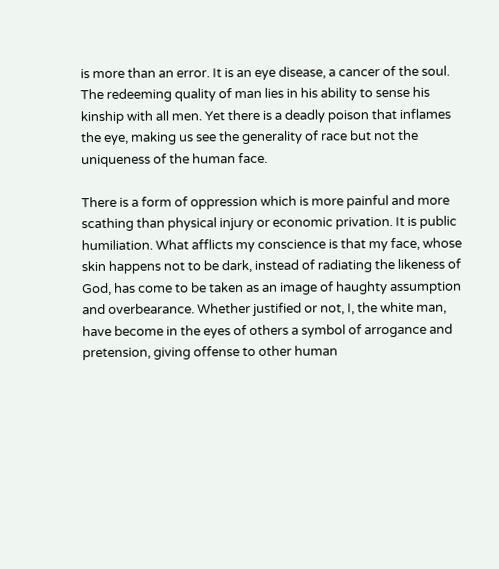is more than an error. It is an eye disease, a cancer of the soul. The redeeming quality of man lies in his ability to sense his kinship with all men. Yet there is a deadly poison that inflames the eye, making us see the generality of race but not the uniqueness of the human face.

There is a form of oppression which is more painful and more scathing than physical injury or economic privation. It is public humiliation. What afflicts my conscience is that my face, whose skin happens not to be dark, instead of radiating the likeness of God, has come to be taken as an image of haughty assumption and overbearance. Whether justified or not, I, the white man, have become in the eyes of others a symbol of arrogance and pretension, giving offense to other human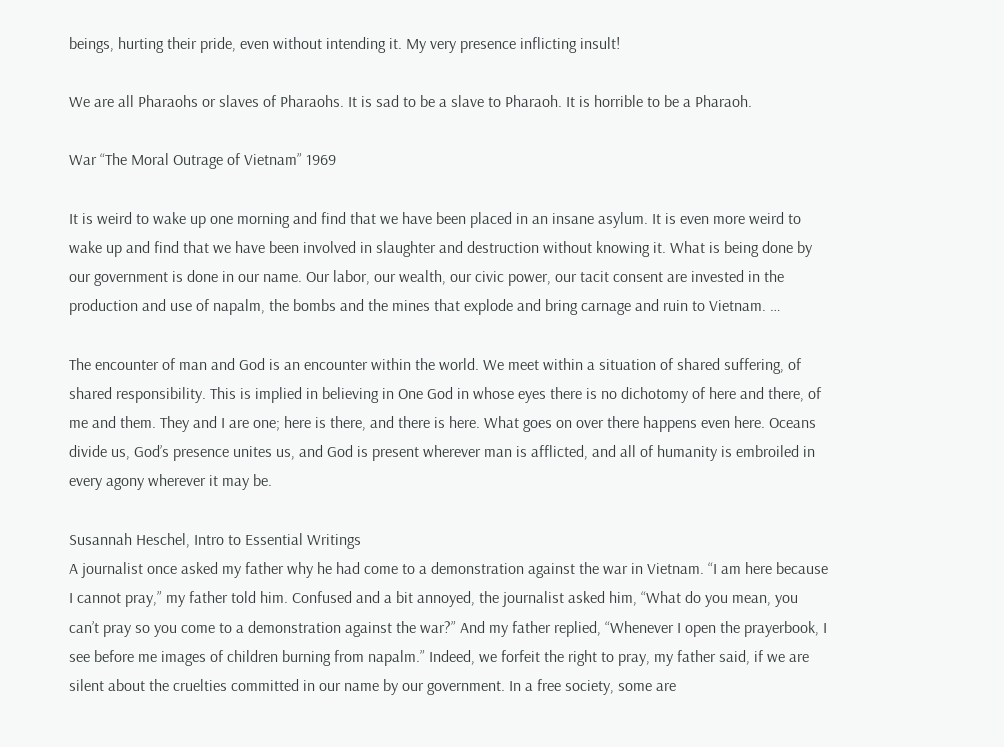beings, hurting their pride, even without intending it. My very presence inflicting insult!

We are all Pharaohs or slaves of Pharaohs. It is sad to be a slave to Pharaoh. It is horrible to be a Pharaoh.

War “The Moral Outrage of Vietnam” 1969

It is weird to wake up one morning and find that we have been placed in an insane asylum. It is even more weird to wake up and find that we have been involved in slaughter and destruction without knowing it. What is being done by our government is done in our name. Our labor, our wealth, our civic power, our tacit consent are invested in the production and use of napalm, the bombs and the mines that explode and bring carnage and ruin to Vietnam. …

The encounter of man and God is an encounter within the world. We meet within a situation of shared suffering, of shared responsibility. This is implied in believing in One God in whose eyes there is no dichotomy of here and there, of me and them. They and I are one; here is there, and there is here. What goes on over there happens even here. Oceans divide us, God’s presence unites us, and God is present wherever man is afflicted, and all of humanity is embroiled in every agony wherever it may be.

Susannah Heschel, Intro to Essential Writings
A journalist once asked my father why he had come to a demonstration against the war in Vietnam. “I am here because I cannot pray,” my father told him. Confused and a bit annoyed, the journalist asked him, “What do you mean, you can’t pray so you come to a demonstration against the war?” And my father replied, “Whenever I open the prayerbook, I see before me images of children burning from napalm.” Indeed, we forfeit the right to pray, my father said, if we are silent about the cruelties committed in our name by our government. In a free society, some are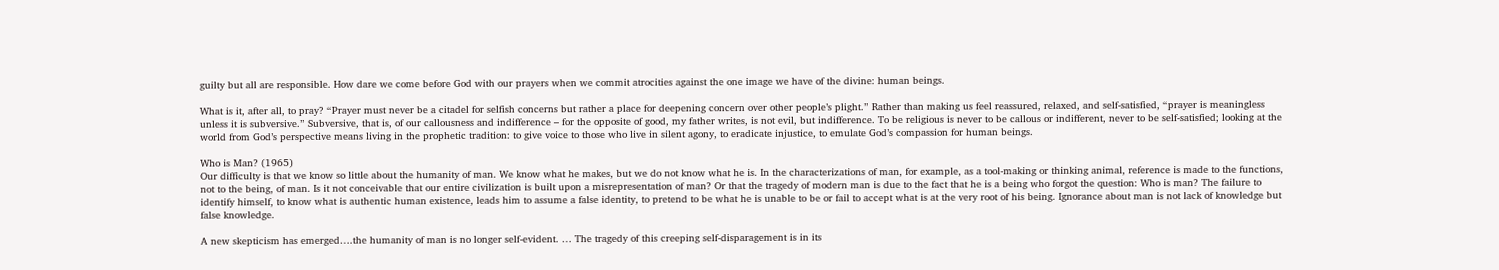guilty but all are responsible. How dare we come before God with our prayers when we commit atrocities against the one image we have of the divine: human beings.

What is it, after all, to pray? “Prayer must never be a citadel for selfish concerns but rather a place for deepening concern over other people’s plight.” Rather than making us feel reassured, relaxed, and self-satisfied, “prayer is meaningless unless it is subversive.” Subversive, that is, of our callousness and indifference – for the opposite of good, my father writes, is not evil, but indifference. To be religious is never to be callous or indifferent, never to be self-satisfied; looking at the world from God’s perspective means living in the prophetic tradition: to give voice to those who live in silent agony, to eradicate injustice, to emulate God’s compassion for human beings.

Who is Man? (1965)
Our difficulty is that we know so little about the humanity of man. We know what he makes, but we do not know what he is. In the characterizations of man, for example, as a tool-making or thinking animal, reference is made to the functions, not to the being, of man. Is it not conceivable that our entire civilization is built upon a misrepresentation of man? Or that the tragedy of modern man is due to the fact that he is a being who forgot the question: Who is man? The failure to identify himself, to know what is authentic human existence, leads him to assume a false identity, to pretend to be what he is unable to be or fail to accept what is at the very root of his being. Ignorance about man is not lack of knowledge but false knowledge.

A new skepticism has emerged….the humanity of man is no longer self-evident. … The tragedy of this creeping self-disparagement is in its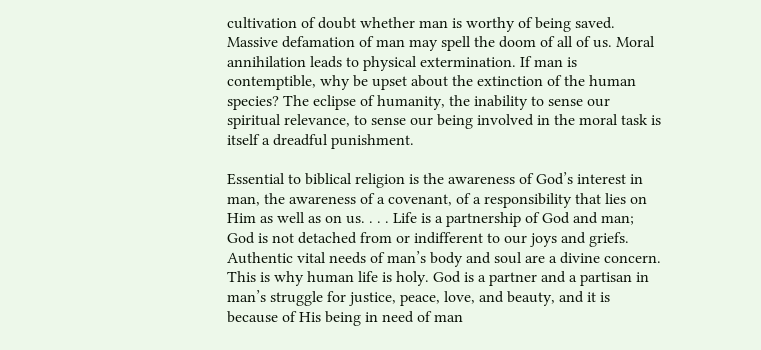cultivation of doubt whether man is worthy of being saved. Massive defamation of man may spell the doom of all of us. Moral annihilation leads to physical extermination. If man is contemptible, why be upset about the extinction of the human species? The eclipse of humanity, the inability to sense our spiritual relevance, to sense our being involved in the moral task is itself a dreadful punishment.

Essential to biblical religion is the awareness of God’s interest in man, the awareness of a covenant, of a responsibility that lies on Him as well as on us. . . . Life is a partnership of God and man; God is not detached from or indifferent to our joys and griefs. Authentic vital needs of man’s body and soul are a divine concern. This is why human life is holy. God is a partner and a partisan in man’s struggle for justice, peace, love, and beauty, and it is because of His being in need of man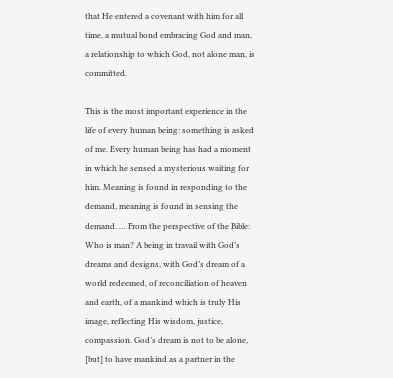that He entered a covenant with him for all time, a mutual bond embracing God and man, a relationship to which God, not alone man, is committed.

This is the most important experience in the life of every human being: something is asked of me. Every human being has had a moment in which he sensed a mysterious waiting for him. Meaning is found in responding to the demand, meaning is found in sensing the demand. … From the perspective of the Bible: Who is man? A being in travail with God’s dreams and designs, with God’s dream of a world redeemed, of reconciliation of heaven and earth, of a mankind which is truly His image, reflecting His wisdom, justice, compassion. God’s dream is not to be alone, [but] to have mankind as a partner in the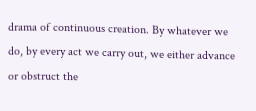drama of continuous creation. By whatever we do, by every act we carry out, we either advance or obstruct the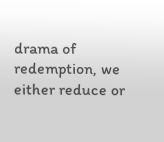drama of redemption, we either reduce or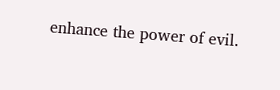enhance the power of evil.